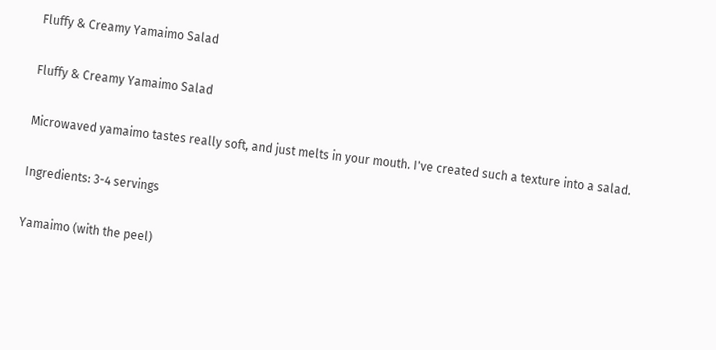Fluffy & Creamy Yamaimo Salad

Fluffy & Creamy Yamaimo Salad

Microwaved yamaimo tastes really soft, and just melts in your mouth. I've created such a texture into a salad.

Ingredients: 3-4 servings

Yamaimo (with the peel)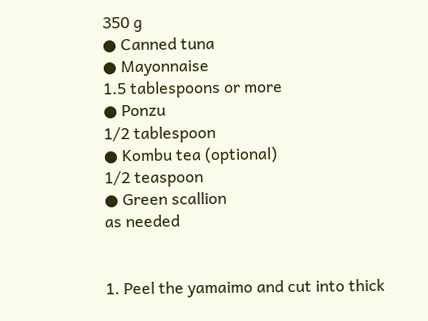350 g
● Canned tuna
● Mayonnaise
1.5 tablespoons or more
● Ponzu
1/2 tablespoon
● Kombu tea (optional)
1/2 teaspoon
● Green scallion
as needed


1. Peel the yamaimo and cut into thick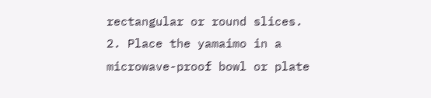rectangular or round slices.
2. Place the yamaimo in a microwave-proof bowl or plate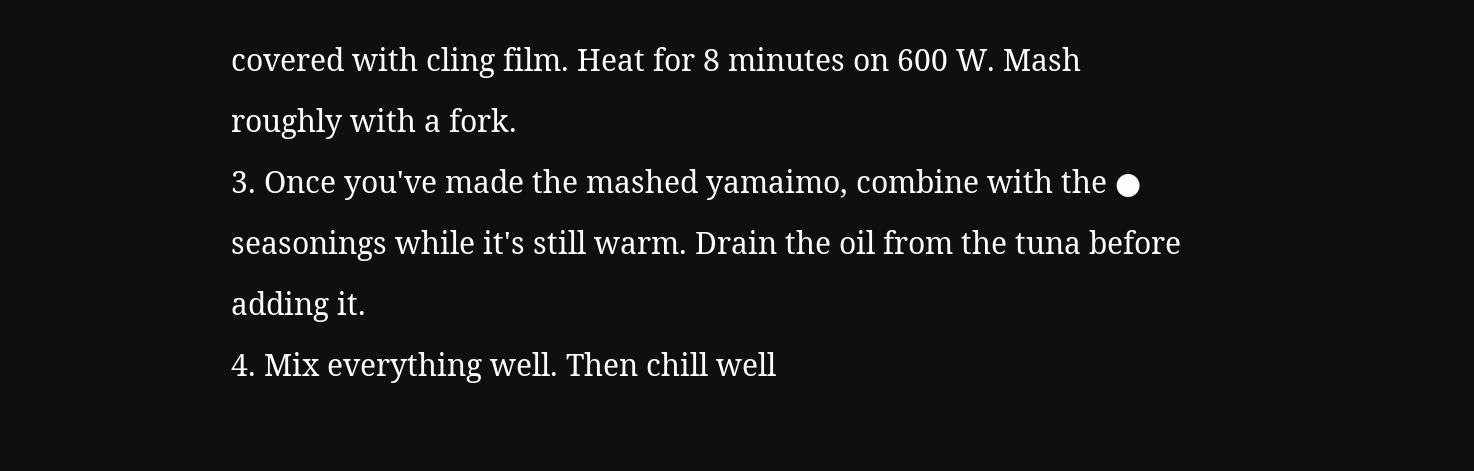covered with cling film. Heat for 8 minutes on 600 W. Mash roughly with a fork.
3. Once you've made the mashed yamaimo, combine with the ● seasonings while it's still warm. Drain the oil from the tuna before adding it.
4. Mix everything well. Then chill well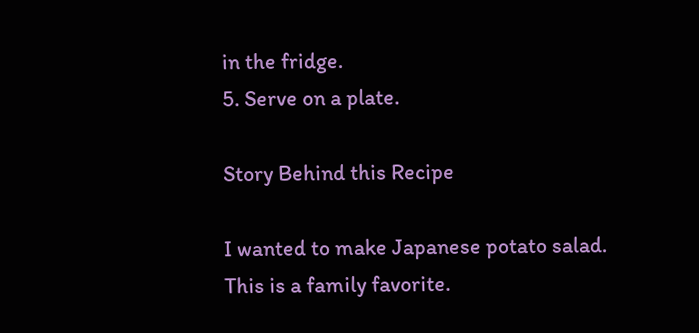in the fridge.
5. Serve on a plate.

Story Behind this Recipe

I wanted to make Japanese potato salad. This is a family favorite.